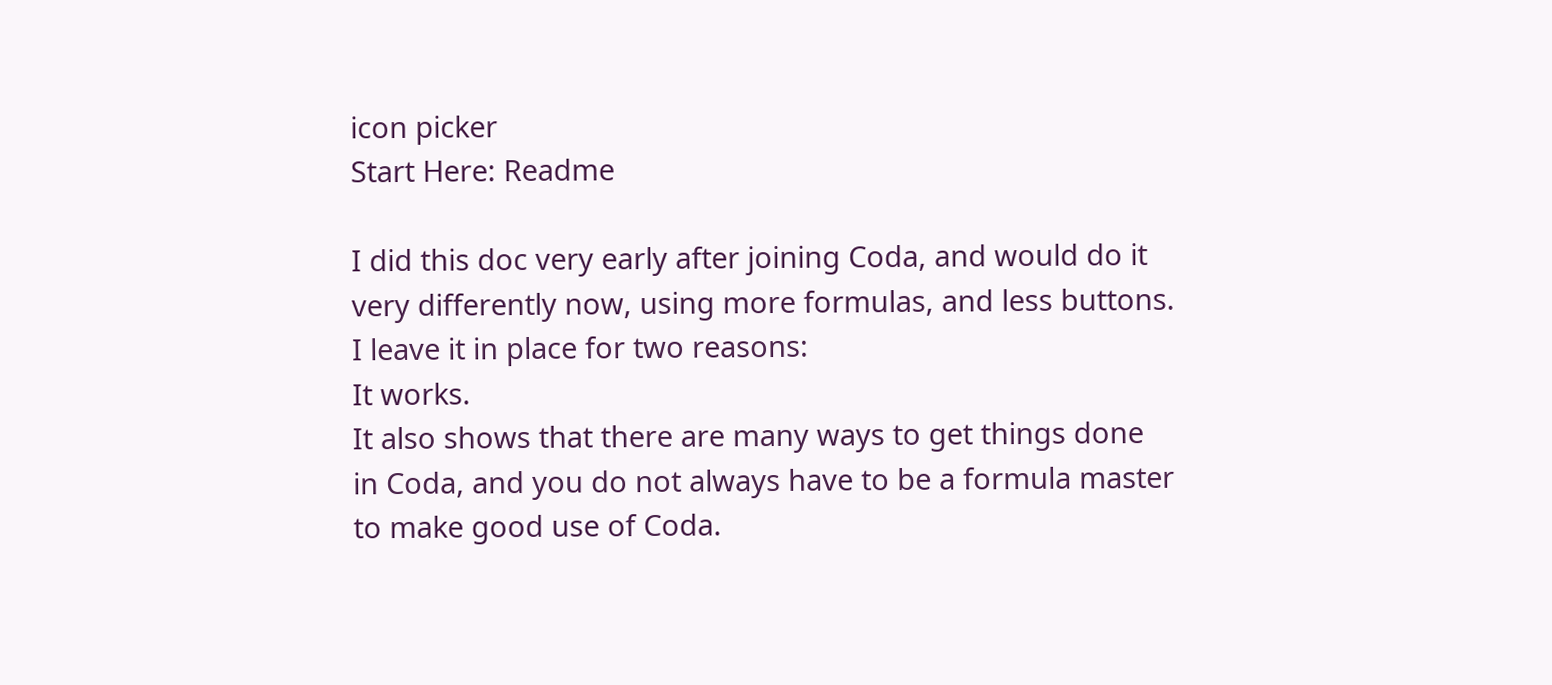icon picker
Start Here: Readme

I did this doc very early after joining Coda, and would do it very differently now, using more formulas, and less buttons.
I leave it in place for two reasons:
It works.
It also shows that there are many ways to get things done in Coda, and you do not always have to be a formula master to make good use of Coda.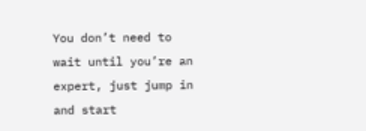You don’t need to wait until you’re an expert, just jump in and start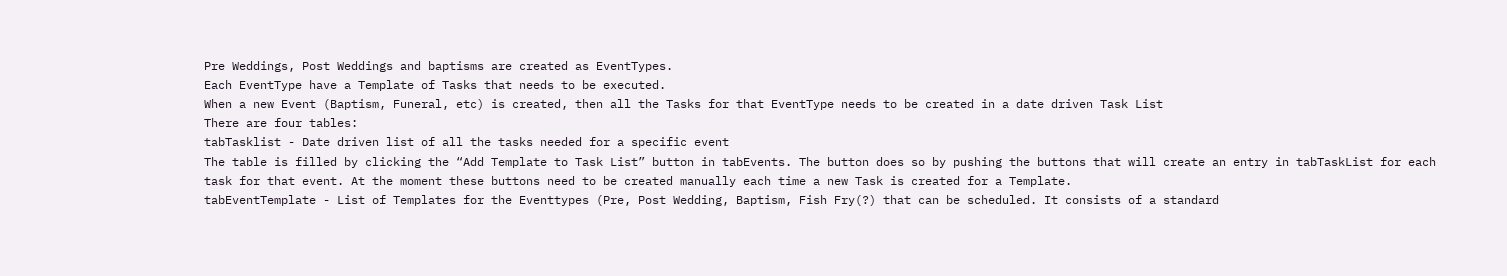Pre Weddings, Post Weddings and baptisms are created as EventTypes.
Each EventType have a Template of Tasks that needs to be executed.
When a new Event (Baptism, Funeral, etc) is created, then all the Tasks for that EventType needs to be created in a date driven Task List
There are four tables:
tabTasklist - Date driven list of all the tasks needed for a specific event
The table is filled by clicking the “Add Template to Task List” button in tabEvents. The button does so by pushing the buttons that will create an entry in tabTaskList for each task for that event. At the moment these buttons need to be created manually each time a new Task is created for a Template.
tabEventTemplate - List of Templates for the Eventtypes (Pre, Post Wedding, Baptism, Fish Fry(?) that can be scheduled. It consists of a standard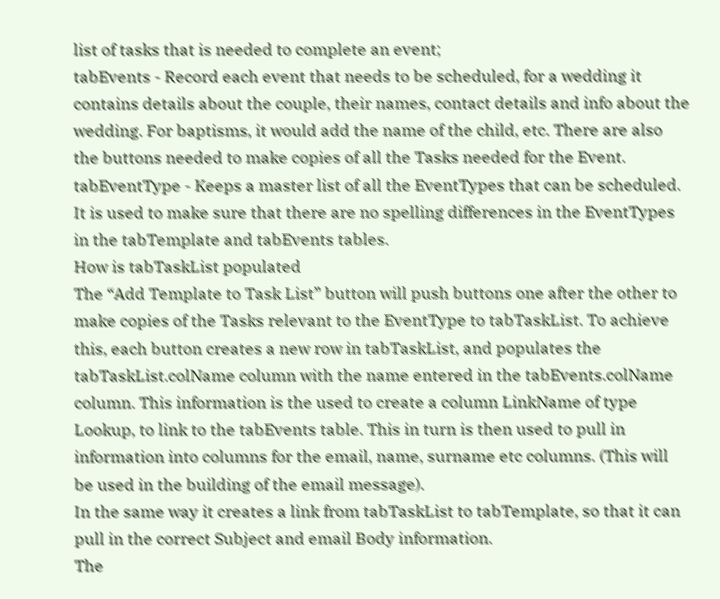list of tasks that is needed to complete an event;
tabEvents - Record each event that needs to be scheduled, for a wedding it contains details about the couple, their names, contact details and info about the wedding. For baptisms, it would add the name of the child, etc. There are also the buttons needed to make copies of all the Tasks needed for the Event.
tabEventType - Keeps a master list of all the EventTypes that can be scheduled. It is used to make sure that there are no spelling differences in the EventTypes in the tabTemplate and tabEvents tables.
How is tabTaskList populated
The “Add Template to Task List” button will push buttons one after the other to make copies of the Tasks relevant to the EventType to tabTaskList. To achieve this, each button creates a new row in tabTaskList, and populates the tabTaskList.colName column with the name entered in the tabEvents.colName column. This information is the used to create a column LinkName of type Lookup, to link to the tabEvents table. This in turn is then used to pull in information into columns for the email, name, surname etc columns. (This will be used in the building of the email message).
In the same way it creates a link from tabTaskList to tabTemplate, so that it can pull in the correct Subject and email Body information.
The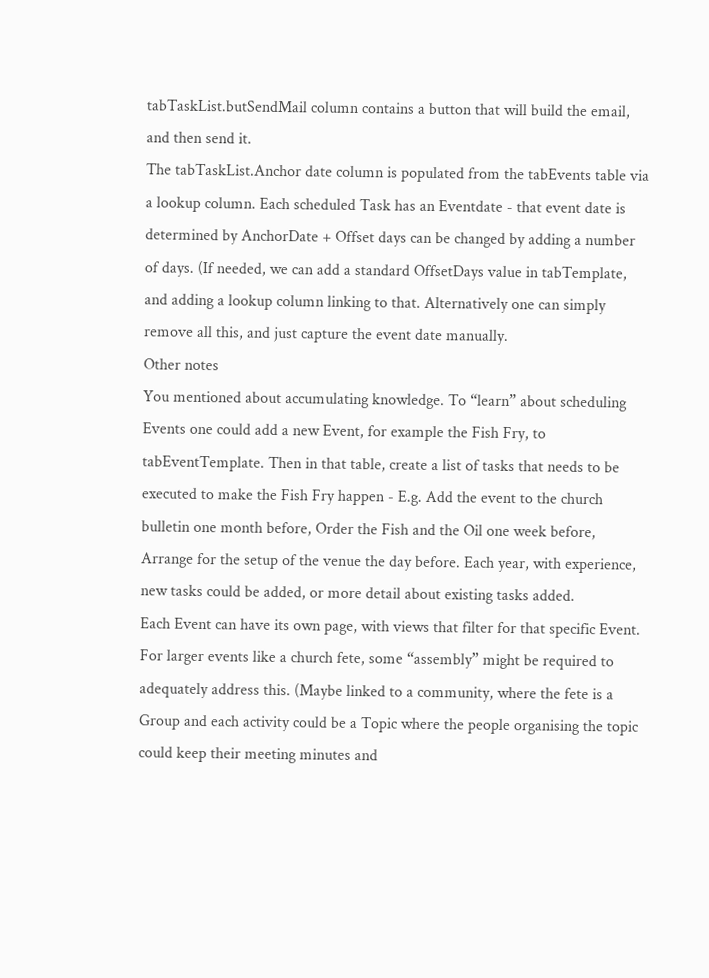tabTaskList.butSendMail column contains a button that will build the email, and then send it.
The tabTaskList.Anchor date column is populated from the tabEvents table via a lookup column. Each scheduled Task has an Eventdate - that event date is determined by AnchorDate + Offset days can be changed by adding a number of days. (If needed, we can add a standard OffsetDays value in tabTemplate, and adding a lookup column linking to that. Alternatively one can simply remove all this, and just capture the event date manually.
Other notes
You mentioned about accumulating knowledge. To “learn” about scheduling Events one could add a new Event, for example the Fish Fry, to tabEventTemplate. Then in that table, create a list of tasks that needs to be executed to make the Fish Fry happen - E.g. Add the event to the church bulletin one month before, Order the Fish and the Oil one week before, Arrange for the setup of the venue the day before. Each year, with experience, new tasks could be added, or more detail about existing tasks added.
Each Event can have its own page, with views that filter for that specific Event.
For larger events like a church fete, some “assembly” might be required to adequately address this. (Maybe linked to a community, where the fete is a Group and each activity could be a Topic where the people organising the topic could keep their meeting minutes and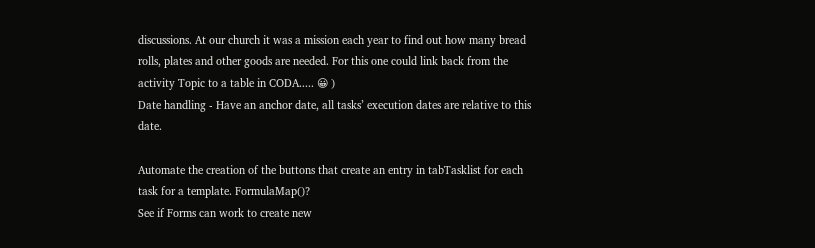discussions. At our church it was a mission each year to find out how many bread rolls, plates and other goods are needed. For this one could link back from the activity Topic to a table in CODA..... 😀 )
Date handling - Have an anchor date, all tasks’ execution dates are relative to this date.

Automate the creation of the buttons that create an entry in tabTasklist for each task for a template. FormulaMap()?
See if Forms can work to create new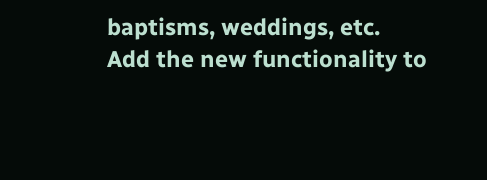baptisms, weddings, etc.
Add the new functionality to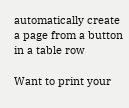automatically create a page from a button in a table row

Want to print your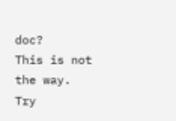doc?
This is not the way.
Try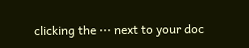clicking the ⋯ next to your doc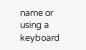name or using a keyboard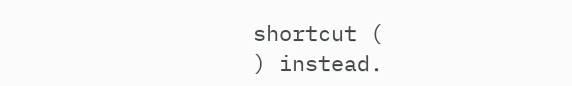shortcut (
) instead.